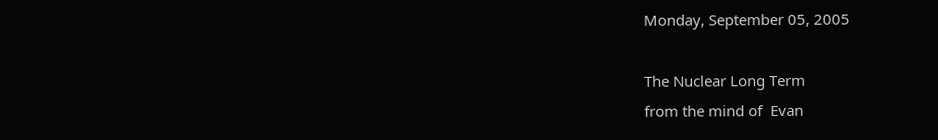Monday, September 05, 2005

The Nuclear Long Term
from the mind of  Evan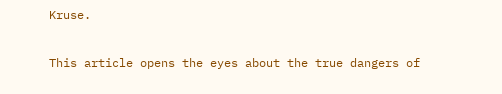Kruse.

This article opens the eyes about the true dangers of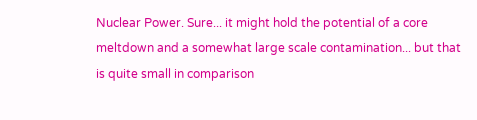Nuclear Power. Sure... it might hold the potential of a core meltdown and a somewhat large scale contamination... but that is quite small in comparison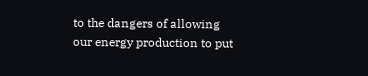to the dangers of allowing our energy production to put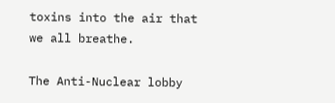toxins into the air that we all breathe.

The Anti-Nuclear lobby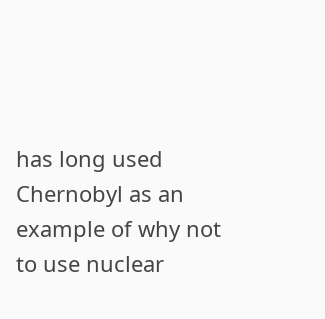has long used Chernobyl as an example of why not to use nuclear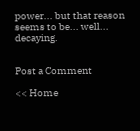power... but that reason seems to be... well... decaying.


Post a Comment

<< Home